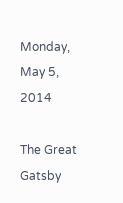Monday, May 5, 2014

The Great Gatsby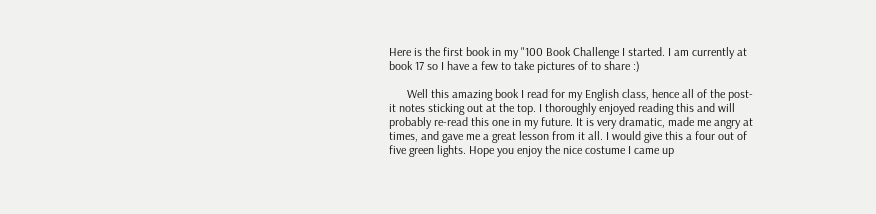Here is the first book in my "100 Book Challenge I started. I am currently at book 17 so I have a few to take pictures of to share :)

      Well this amazing book I read for my English class, hence all of the post-it notes sticking out at the top. I thoroughly enjoyed reading this and will probably re-read this one in my future. It is very dramatic, made me angry at times, and gave me a great lesson from it all. I would give this a four out of five green lights. Hope you enjoy the nice costume I came up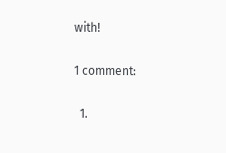with!

1 comment:

  1.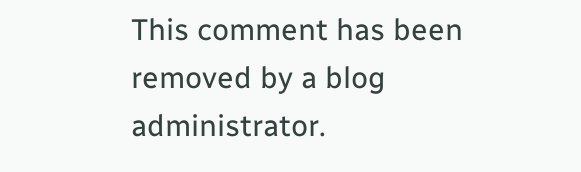This comment has been removed by a blog administrator.